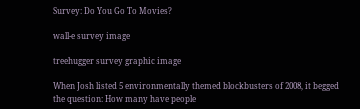Survey: Do You Go To Movies?

wall-e survey image

treehugger survey graphic image

When Josh listed 5 environmentally themed blockbusters of 2008, it begged the question: How many have people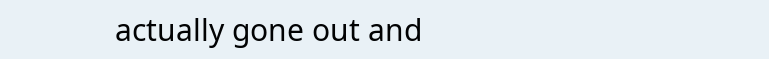actually gone out and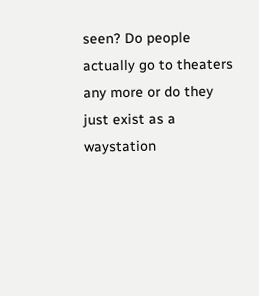seen? Do people actually go to theaters any more or do they just exist as a waystation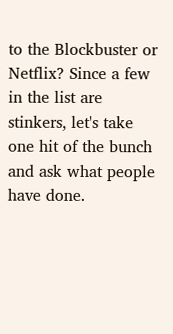to the Blockbuster or Netflix? Since a few in the list are stinkers, let's take one hit of the bunch and ask what people have done.